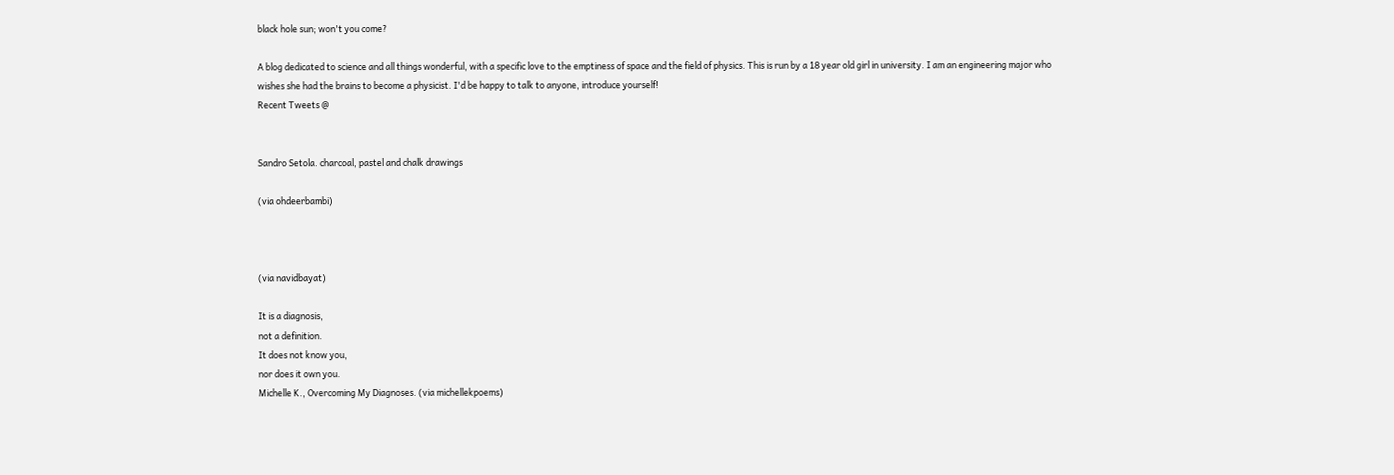black hole sun; won't you come?

A blog dedicated to science and all things wonderful, with a specific love to the emptiness of space and the field of physics. This is run by a 18 year old girl in university. I am an engineering major who wishes she had the brains to become a physicist. I'd be happy to talk to anyone, introduce yourself!
Recent Tweets @


Sandro Setola. charcoal, pastel and chalk drawings

(via ohdeerbambi)



(via navidbayat)

It is a diagnosis,
not a definition.
It does not know you,
nor does it own you.
Michelle K., Overcoming My Diagnoses. (via michellekpoems)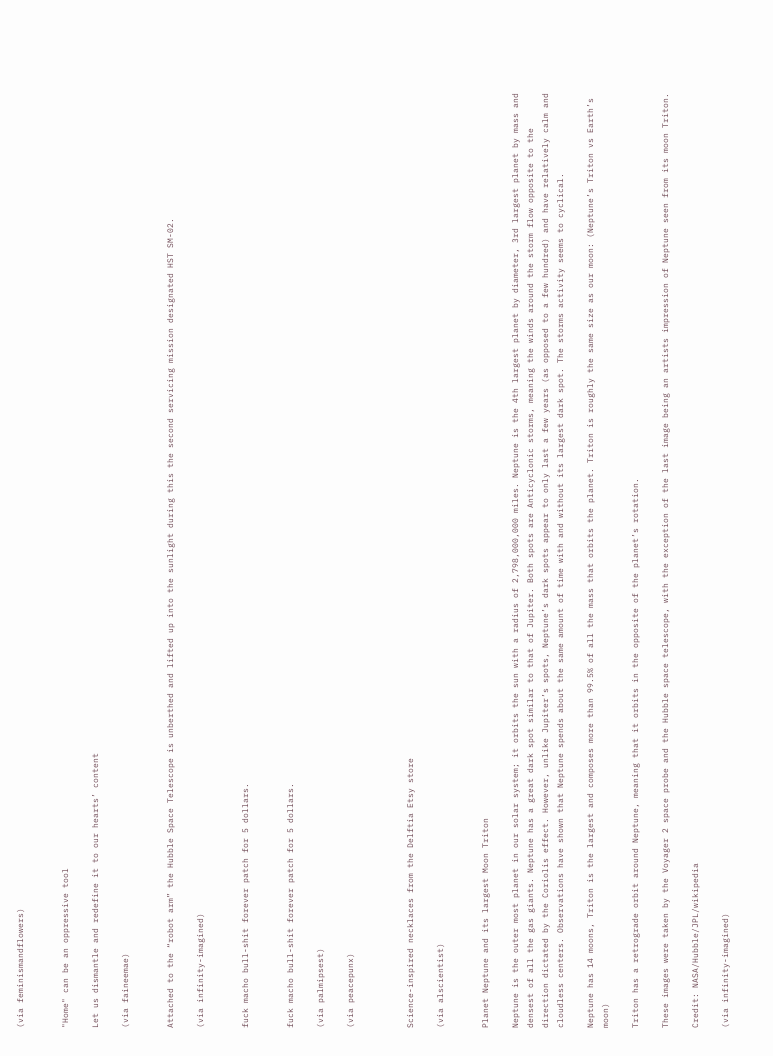(via feminismandflowers)


"Home" can be an oppressive tool

Let us dismantle and redefine it to our hearts’ content

(via faineemae)


Attached to the “robot arm” the Hubble Space Telescope is unberthed and lifted up into the sunlight during this the second servicing mission designated HST SM-02.

(via infinity-imagined)


fuck macho bull-shit forever patch for 5 dollars.


fuck macho bull-shit forever patch for 5 dollars.

(via palmipsest)

(via peacepunx)



Science-inspired necklaces from the Delftia Etsy store

(via alscientist)


Planet Neptune and its largest Moon Triton

Neptune is the outer most planet in our solar system; it orbits the sun with a radius of 2,798,000,000 miles. Neptune is the 4th largest planet by diameter, 3rd largest planet by mass and densest of all the gas giants. Neptune has a great dark spot similar to that of Jupiter. Both spots are Anticyclonic storms, meaning the winds around the storm flow opposite to the direction dictated by the Coriolis effect. However, unlike Jupiter’s spots, Neptune’s dark spots appear to only last a few years (as opposed to a few hundred) and have relatively calm and cloudless centers. Observations have shown that Neptune spends about the same amount of time with and without its largest dark spot. The storms activity seems to cyclical.

Neptune has 14 moons, Triton is the largest and composes more than 99.5% of all the mass that orbits the planet. Triton is roughly the same size as our moon: (Neptune’s Triton vs Earth’s moon)

Triton has a retrograde orbit around Neptune, meaning that it orbits in the opposite of the planet’s rotation.

These images were taken by the Voyager 2 space probe and the Hubble space telescope, with the exception of the last image being an artists impression of Neptune seen from its moon Triton.

Credit: NASA/Hubble/JPL/wikipedia

(via infinity-imagined)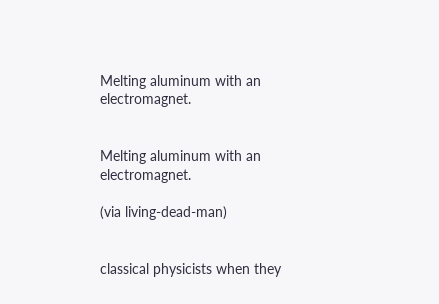Melting aluminum with an electromagnet.


Melting aluminum with an electromagnet.

(via living-dead-man)


classical physicists when they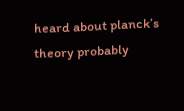heard about planck’s theory probably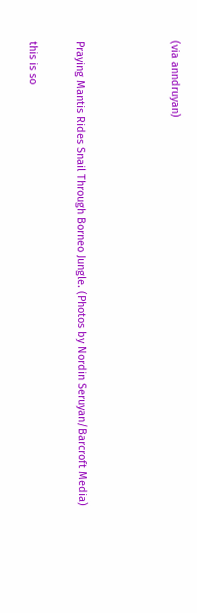(via anndruyan)



Praying Mantis Rides Snail Through Borneo Jungle. (Photos by Nordin Seruyan/Barcroft Media)

this is so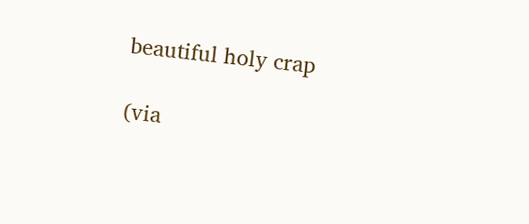beautiful holy crap

(via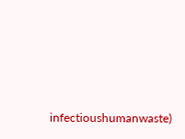infectioushumanwaste)